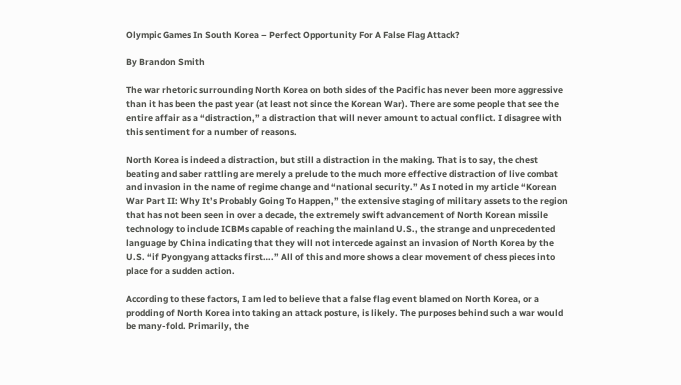Olympic Games In South Korea – Perfect Opportunity For A False Flag Attack?

By Brandon Smith

The war rhetoric surrounding North Korea on both sides of the Pacific has never been more aggressive than it has been the past year (at least not since the Korean War). There are some people that see the entire affair as a “distraction,” a distraction that will never amount to actual conflict. I disagree with this sentiment for a number of reasons.

North Korea is indeed a distraction, but still a distraction in the making. That is to say, the chest beating and saber rattling are merely a prelude to the much more effective distraction of live combat and invasion in the name of regime change and “national security.” As I noted in my article “Korean War Part II: Why It’s Probably Going To Happen,” the extensive staging of military assets to the region that has not been seen in over a decade, the extremely swift advancement of North Korean missile technology to include ICBMs capable of reaching the mainland U.S., the strange and unprecedented language by China indicating that they will not intercede against an invasion of North Korea by the U.S. “if Pyongyang attacks first….” All of this and more shows a clear movement of chess pieces into place for a sudden action.

According to these factors, I am led to believe that a false flag event blamed on North Korea, or a prodding of North Korea into taking an attack posture, is likely. The purposes behind such a war would be many-fold. Primarily, the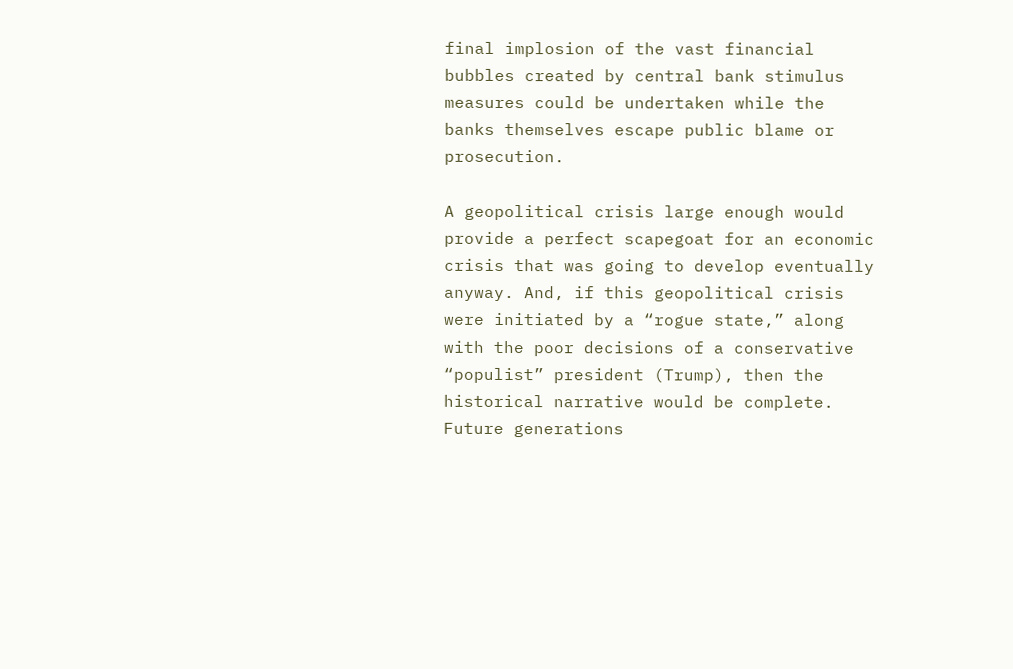final implosion of the vast financial bubbles created by central bank stimulus measures could be undertaken while the banks themselves escape public blame or prosecution.

A geopolitical crisis large enough would provide a perfect scapegoat for an economic crisis that was going to develop eventually anyway. And, if this geopolitical crisis were initiated by a “rogue state,” along with the poor decisions of a conservative “populist” president (Trump), then the historical narrative would be complete. Future generations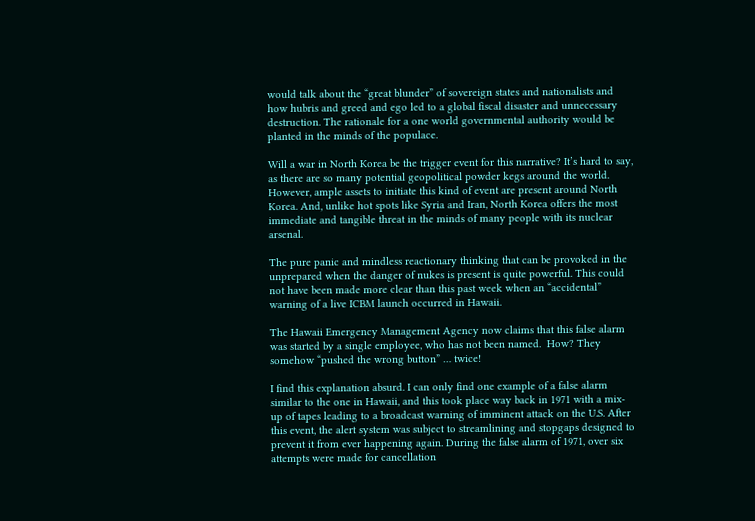would talk about the “great blunder” of sovereign states and nationalists and how hubris and greed and ego led to a global fiscal disaster and unnecessary destruction. The rationale for a one world governmental authority would be planted in the minds of the populace.

Will a war in North Korea be the trigger event for this narrative? It’s hard to say, as there are so many potential geopolitical powder kegs around the world. However, ample assets to initiate this kind of event are present around North Korea. And, unlike hot spots like Syria and Iran, North Korea offers the most immediate and tangible threat in the minds of many people with its nuclear arsenal.

The pure panic and mindless reactionary thinking that can be provoked in the unprepared when the danger of nukes is present is quite powerful. This could not have been made more clear than this past week when an “accidental” warning of a live ICBM launch occurred in Hawaii.

The Hawaii Emergency Management Agency now claims that this false alarm was started by a single employee, who has not been named.  How? They somehow “pushed the wrong button” … twice!

I find this explanation absurd. I can only find one example of a false alarm similar to the one in Hawaii, and this took place way back in 1971 with a mix-up of tapes leading to a broadcast warning of imminent attack on the U.S. After this event, the alert system was subject to streamlining and stopgaps designed to prevent it from ever happening again. During the false alarm of 1971, over six attempts were made for cancellation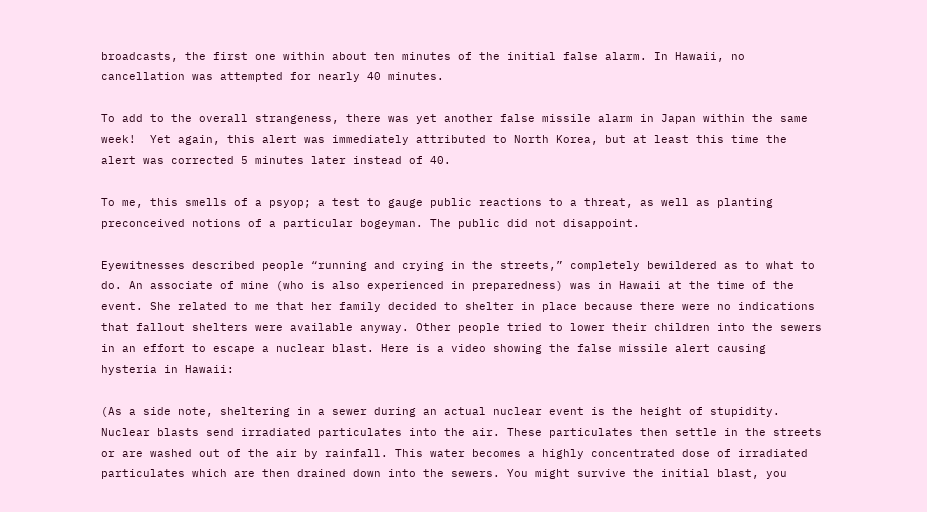broadcasts, the first one within about ten minutes of the initial false alarm. In Hawaii, no cancellation was attempted for nearly 40 minutes.

To add to the overall strangeness, there was yet another false missile alarm in Japan within the same week!  Yet again, this alert was immediately attributed to North Korea, but at least this time the alert was corrected 5 minutes later instead of 40.

To me, this smells of a psyop; a test to gauge public reactions to a threat, as well as planting preconceived notions of a particular bogeyman. The public did not disappoint.

Eyewitnesses described people “running and crying in the streets,” completely bewildered as to what to do. An associate of mine (who is also experienced in preparedness) was in Hawaii at the time of the event. She related to me that her family decided to shelter in place because there were no indications that fallout shelters were available anyway. Other people tried to lower their children into the sewers in an effort to escape a nuclear blast. Here is a video showing the false missile alert causing hysteria in Hawaii:

(As a side note, sheltering in a sewer during an actual nuclear event is the height of stupidity. Nuclear blasts send irradiated particulates into the air. These particulates then settle in the streets or are washed out of the air by rainfall. This water becomes a highly concentrated dose of irradiated particulates which are then drained down into the sewers. You might survive the initial blast, you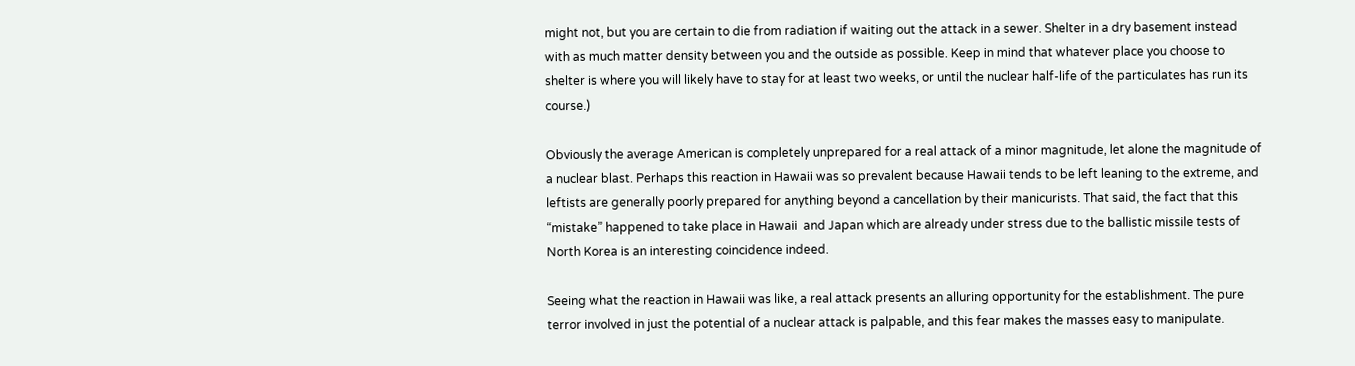might not, but you are certain to die from radiation if waiting out the attack in a sewer. Shelter in a dry basement instead with as much matter density between you and the outside as possible. Keep in mind that whatever place you choose to shelter is where you will likely have to stay for at least two weeks, or until the nuclear half-life of the particulates has run its course.)

Obviously the average American is completely unprepared for a real attack of a minor magnitude, let alone the magnitude of a nuclear blast. Perhaps this reaction in Hawaii was so prevalent because Hawaii tends to be left leaning to the extreme, and leftists are generally poorly prepared for anything beyond a cancellation by their manicurists. That said, the fact that this “mistake” happened to take place in Hawaii  and Japan which are already under stress due to the ballistic missile tests of North Korea is an interesting coincidence indeed.

Seeing what the reaction in Hawaii was like, a real attack presents an alluring opportunity for the establishment. The pure terror involved in just the potential of a nuclear attack is palpable, and this fear makes the masses easy to manipulate.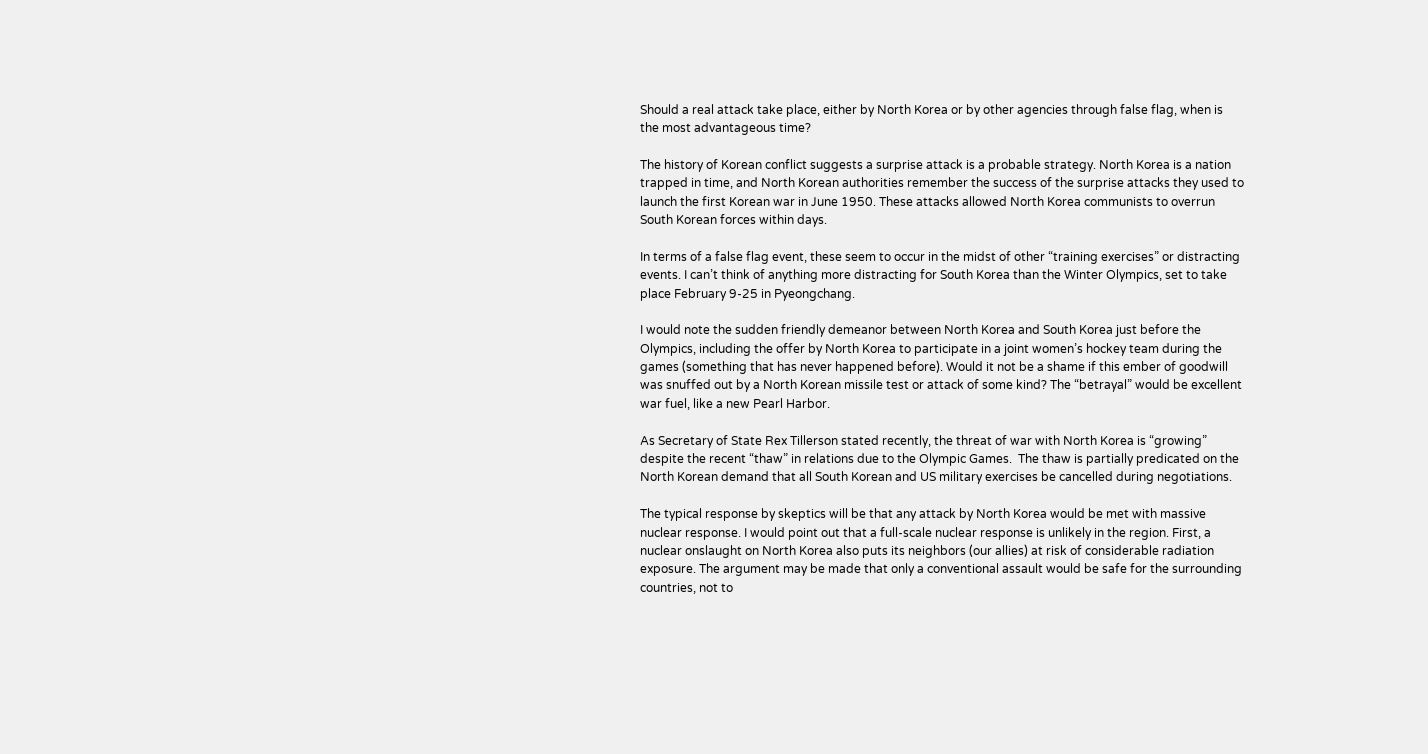Should a real attack take place, either by North Korea or by other agencies through false flag, when is the most advantageous time?

The history of Korean conflict suggests a surprise attack is a probable strategy. North Korea is a nation trapped in time, and North Korean authorities remember the success of the surprise attacks they used to launch the first Korean war in June 1950. These attacks allowed North Korea communists to overrun South Korean forces within days.

In terms of a false flag event, these seem to occur in the midst of other “training exercises” or distracting events. I can’t think of anything more distracting for South Korea than the Winter Olympics, set to take place February 9-25 in Pyeongchang.

I would note the sudden friendly demeanor between North Korea and South Korea just before the Olympics, including the offer by North Korea to participate in a joint women’s hockey team during the games (something that has never happened before). Would it not be a shame if this ember of goodwill was snuffed out by a North Korean missile test or attack of some kind? The “betrayal” would be excellent war fuel, like a new Pearl Harbor.

As Secretary of State Rex Tillerson stated recently, the threat of war with North Korea is “growing” despite the recent “thaw” in relations due to the Olympic Games.  The thaw is partially predicated on the North Korean demand that all South Korean and US military exercises be cancelled during negotiations.

The typical response by skeptics will be that any attack by North Korea would be met with massive nuclear response. I would point out that a full-scale nuclear response is unlikely in the region. First, a nuclear onslaught on North Korea also puts its neighbors (our allies) at risk of considerable radiation exposure. The argument may be made that only a conventional assault would be safe for the surrounding countries, not to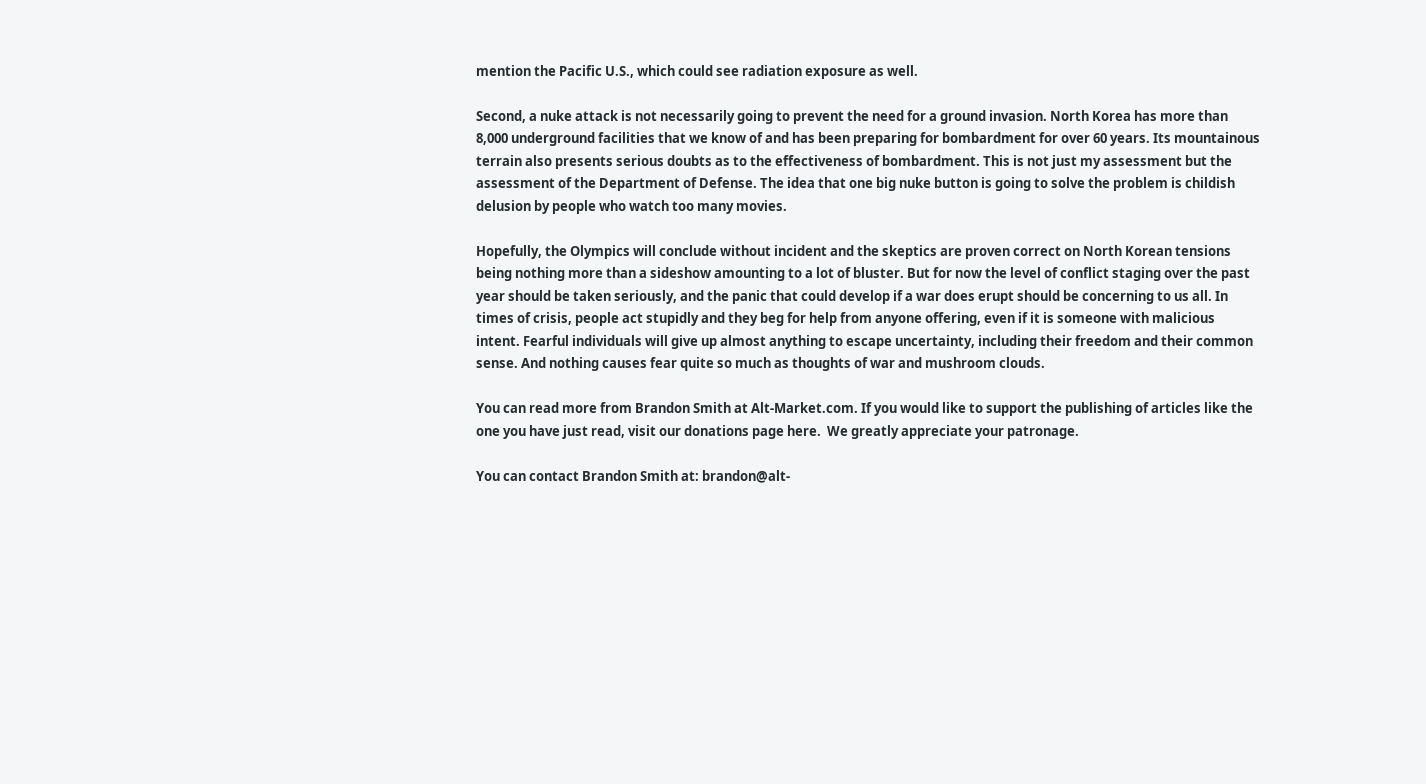mention the Pacific U.S., which could see radiation exposure as well.

Second, a nuke attack is not necessarily going to prevent the need for a ground invasion. North Korea has more than 8,000 underground facilities that we know of and has been preparing for bombardment for over 60 years. Its mountainous terrain also presents serious doubts as to the effectiveness of bombardment. This is not just my assessment but the assessment of the Department of Defense. The idea that one big nuke button is going to solve the problem is childish delusion by people who watch too many movies.

Hopefully, the Olympics will conclude without incident and the skeptics are proven correct on North Korean tensions being nothing more than a sideshow amounting to a lot of bluster. But for now the level of conflict staging over the past year should be taken seriously, and the panic that could develop if a war does erupt should be concerning to us all. In times of crisis, people act stupidly and they beg for help from anyone offering, even if it is someone with malicious intent. Fearful individuals will give up almost anything to escape uncertainty, including their freedom and their common sense. And nothing causes fear quite so much as thoughts of war and mushroom clouds.

You can read more from Brandon Smith at Alt-Market.com. If you would like to support the publishing of articles like the one you have just read, visit our donations page here.  We greatly appreciate your patronage.

You can contact Brandon Smith at: brandon@alt-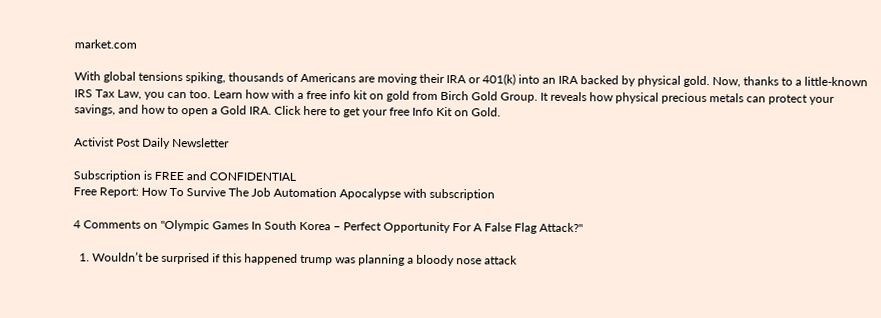market.com

With global tensions spiking, thousands of Americans are moving their IRA or 401(k) into an IRA backed by physical gold. Now, thanks to a little-known IRS Tax Law, you can too. Learn how with a free info kit on gold from Birch Gold Group. It reveals how physical precious metals can protect your savings, and how to open a Gold IRA. Click here to get your free Info Kit on Gold.

Activist Post Daily Newsletter

Subscription is FREE and CONFIDENTIAL
Free Report: How To Survive The Job Automation Apocalypse with subscription

4 Comments on "Olympic Games In South Korea – Perfect Opportunity For A False Flag Attack?"

  1. Wouldn’t be surprised if this happened trump was planning a bloody nose attack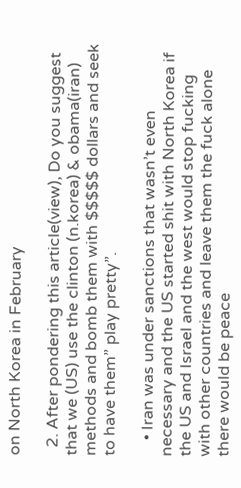on North Korea in February

  2. After pondering this article(view), Do you suggest that we (US) use the clinton (n.korea) & obama(iran) methods and bomb them with $$$$$ dollars and seek to have them” play pretty”.

    • Iran was under sanctions that wasn’t even necessary and the US started shit with North Korea if the US and Israel and the west would stop fucking with other countries and leave them the fuck alone there would be peace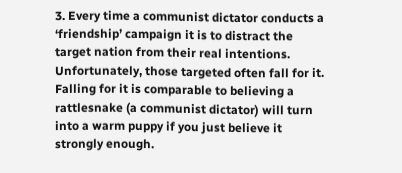3. Every time a communist dictator conducts a ‘friendship’ campaign it is to distract the target nation from their real intentions. Unfortunately, those targeted often fall for it. Falling for it is comparable to believing a rattlesnake (a communist dictator) will turn into a warm puppy if you just believe it strongly enough.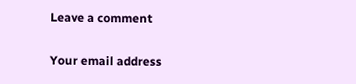Leave a comment

Your email address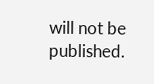will not be published.